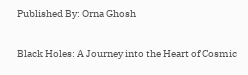Published By: Orna Ghosh

Black Holes: A Journey into the Heart of Cosmic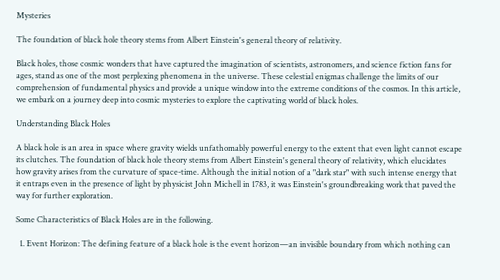Mysteries

The foundation of black hole theory stems from Albert Einstein's general theory of relativity.

Black holes, those cosmic wonders that have captured the imagination of scientists, astronomers, and science fiction fans for ages, stand as one of the most perplexing phenomena in the universe. These celestial enigmas challenge the limits of our comprehension of fundamental physics and provide a unique window into the extreme conditions of the cosmos. In this article, we embark on a journey deep into cosmic mysteries to explore the captivating world of black holes.

Understanding Black Holes

A black hole is an area in space where gravity wields unfathomably powerful energy to the extent that even light cannot escape its clutches. The foundation of black hole theory stems from Albert Einstein's general theory of relativity, which elucidates how gravity arises from the curvature of space-time. Although the initial notion of a "dark star" with such intense energy that it entraps even in the presence of light by physicist John Michell in 1783, it was Einstein's groundbreaking work that paved the way for further exploration.

Some Characteristics of Black Holes are in the following.

  1. Event Horizon: The defining feature of a black hole is the event horizon—an invisible boundary from which nothing can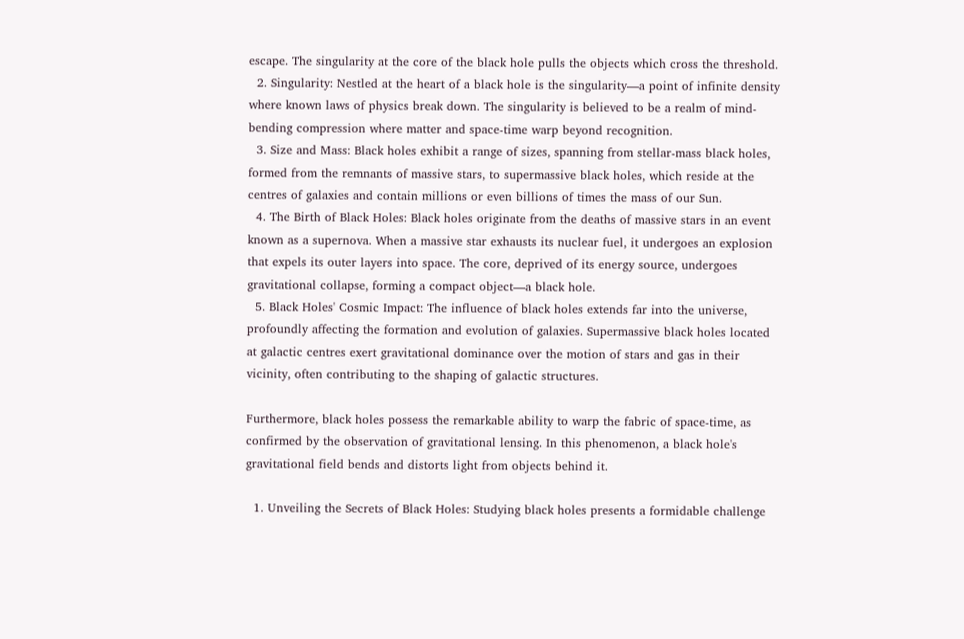escape. The singularity at the core of the black hole pulls the objects which cross the threshold.
  2. Singularity: Nestled at the heart of a black hole is the singularity—a point of infinite density where known laws of physics break down. The singularity is believed to be a realm of mind-bending compression where matter and space-time warp beyond recognition.
  3. Size and Mass: Black holes exhibit a range of sizes, spanning from stellar-mass black holes, formed from the remnants of massive stars, to supermassive black holes, which reside at the centres of galaxies and contain millions or even billions of times the mass of our Sun.
  4. The Birth of Black Holes: Black holes originate from the deaths of massive stars in an event known as a supernova. When a massive star exhausts its nuclear fuel, it undergoes an explosion that expels its outer layers into space. The core, deprived of its energy source, undergoes gravitational collapse, forming a compact object—a black hole.
  5. Black Holes' Cosmic Impact: The influence of black holes extends far into the universe, profoundly affecting the formation and evolution of galaxies. Supermassive black holes located at galactic centres exert gravitational dominance over the motion of stars and gas in their vicinity, often contributing to the shaping of galactic structures.

Furthermore, black holes possess the remarkable ability to warp the fabric of space-time, as confirmed by the observation of gravitational lensing. In this phenomenon, a black hole's gravitational field bends and distorts light from objects behind it.

  1. Unveiling the Secrets of Black Holes: Studying black holes presents a formidable challenge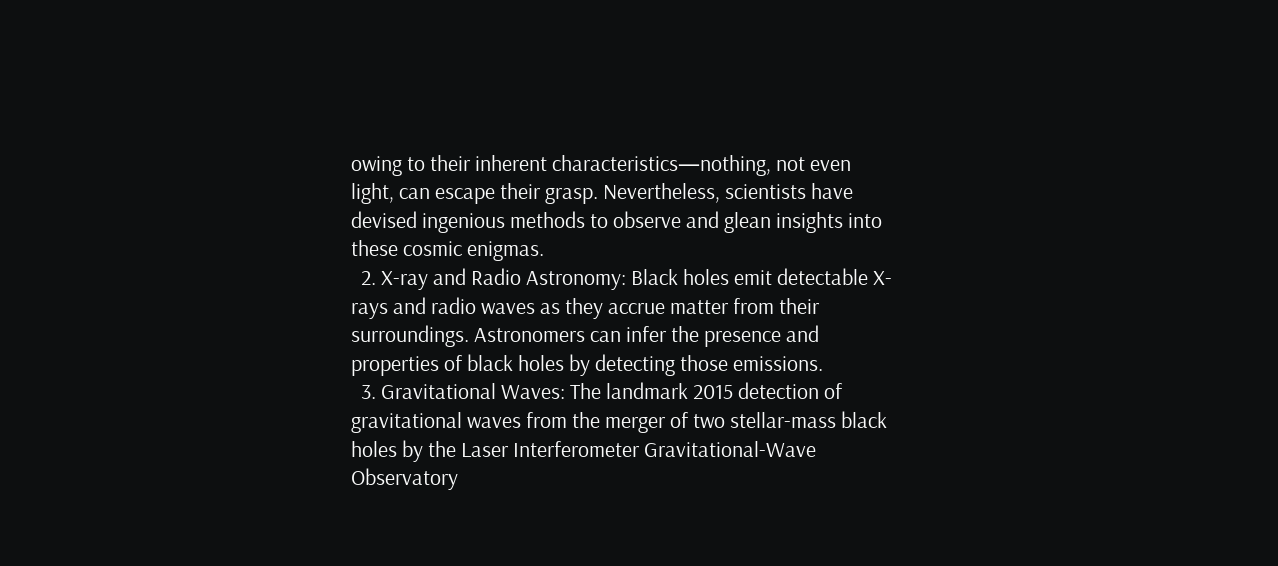owing to their inherent characteristics—nothing, not even light, can escape their grasp. Nevertheless, scientists have devised ingenious methods to observe and glean insights into these cosmic enigmas.
  2. X-ray and Radio Astronomy: Black holes emit detectable X-rays and radio waves as they accrue matter from their surroundings. Astronomers can infer the presence and properties of black holes by detecting those emissions.
  3. Gravitational Waves: The landmark 2015 detection of gravitational waves from the merger of two stellar-mass black holes by the Laser Interferometer Gravitational-Wave Observatory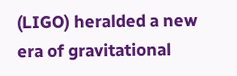(LIGO) heralded a new era of gravitational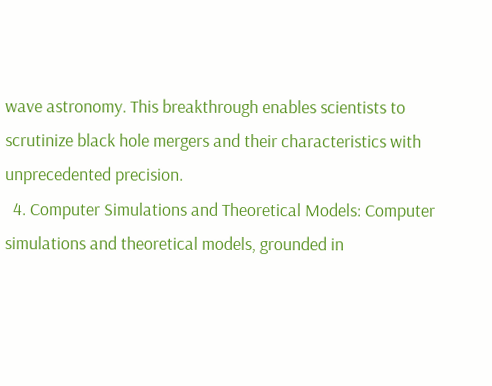wave astronomy. This breakthrough enables scientists to scrutinize black hole mergers and their characteristics with unprecedented precision.
  4. Computer Simulations and Theoretical Models: Computer simulations and theoretical models, grounded in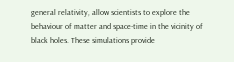general relativity, allow scientists to explore the behaviour of matter and space-time in the vicinity of black holes. These simulations provide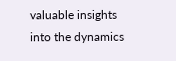valuable insights into the dynamics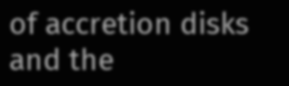of accretion disks and the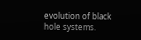evolution of black hole systems.